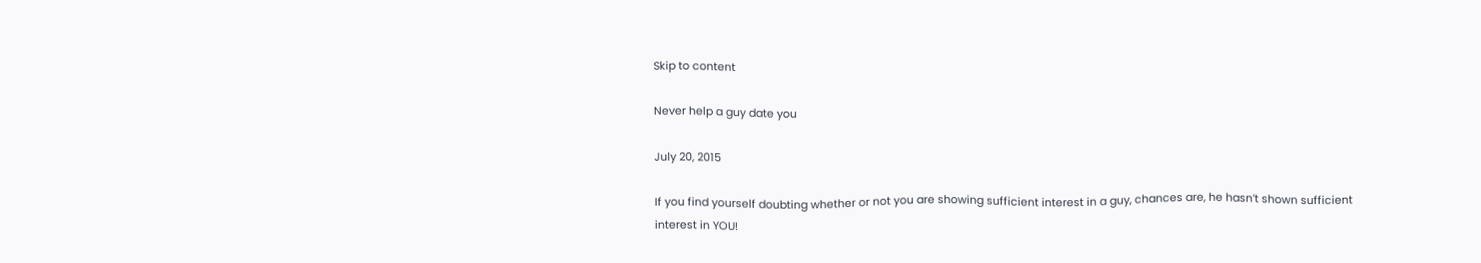Skip to content

Never help a guy date you

July 20, 2015

If you find yourself doubting whether or not you are showing sufficient interest in a guy, chances are, he hasn’t shown sufficient interest in YOU!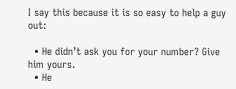I say this because it is so easy to help a guy out:

  • He didn’t ask you for your number? Give him yours.
  • He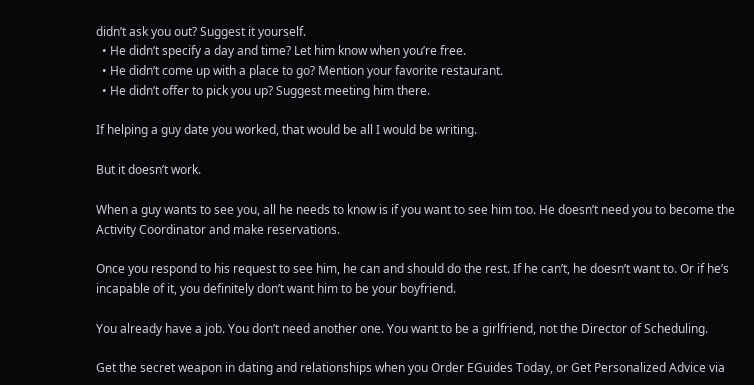didn’t ask you out? Suggest it yourself.
  • He didn’t specify a day and time? Let him know when you’re free.
  • He didn’t come up with a place to go? Mention your favorite restaurant.
  • He didn’t offer to pick you up? Suggest meeting him there.

If helping a guy date you worked, that would be all I would be writing.

But it doesn’t work.

When a guy wants to see you, all he needs to know is if you want to see him too. He doesn’t need you to become the Activity Coordinator and make reservations.

Once you respond to his request to see him, he can and should do the rest. If he can’t, he doesn’t want to. Or if he’s incapable of it, you definitely don’t want him to be your boyfriend.

You already have a job. You don’t need another one. You want to be a girlfriend, not the Director of Scheduling.

Get the secret weapon in dating and relationships when you Order EGuides Today, or Get Personalized Advice via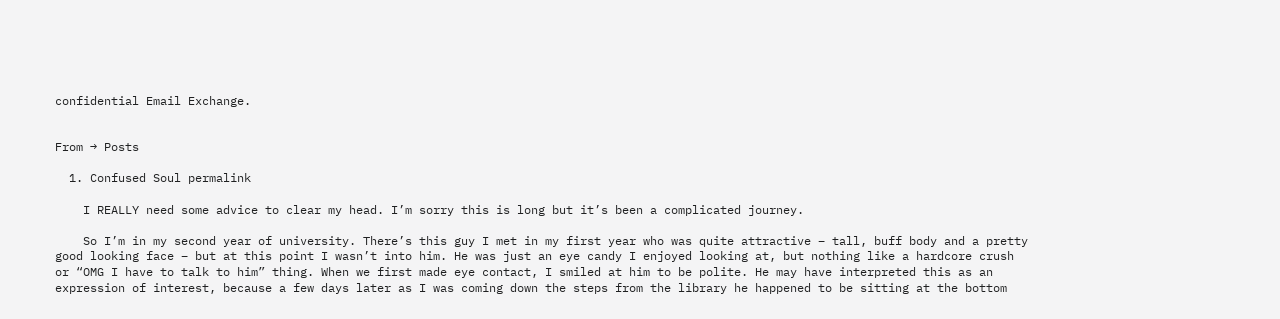confidential Email Exchange.


From → Posts

  1. Confused Soul permalink

    I REALLY need some advice to clear my head. I’m sorry this is long but it’s been a complicated journey.

    So I’m in my second year of university. There’s this guy I met in my first year who was quite attractive – tall, buff body and a pretty good looking face – but at this point I wasn’t into him. He was just an eye candy I enjoyed looking at, but nothing like a hardcore crush or “OMG I have to talk to him” thing. When we first made eye contact, I smiled at him to be polite. He may have interpreted this as an expression of interest, because a few days later as I was coming down the steps from the library he happened to be sitting at the bottom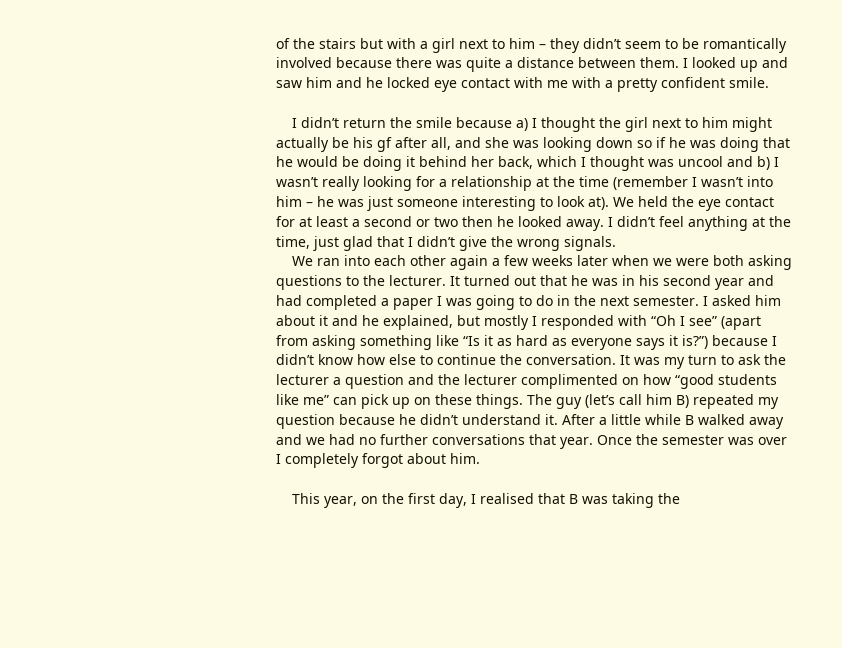of the stairs but with a girl next to him – they didn’t seem to be romantically involved because there was quite a distance between them. I looked up and saw him and he locked eye contact with me with a pretty confident smile.

    I didn’t return the smile because a) I thought the girl next to him might actually be his gf after all, and she was looking down so if he was doing that he would be doing it behind her back, which I thought was uncool and b) I wasn’t really looking for a relationship at the time (remember I wasn’t into him – he was just someone interesting to look at). We held the eye contact for at least a second or two then he looked away. I didn’t feel anything at the time, just glad that I didn’t give the wrong signals.
    We ran into each other again a few weeks later when we were both asking questions to the lecturer. It turned out that he was in his second year and had completed a paper I was going to do in the next semester. I asked him about it and he explained, but mostly I responded with “Oh I see” (apart from asking something like “Is it as hard as everyone says it is?”) because I didn’t know how else to continue the conversation. It was my turn to ask the lecturer a question and the lecturer complimented on how “good students like me” can pick up on these things. The guy (let’s call him B) repeated my question because he didn’t understand it. After a little while B walked away and we had no further conversations that year. Once the semester was over I completely forgot about him.

    This year, on the first day, I realised that B was taking the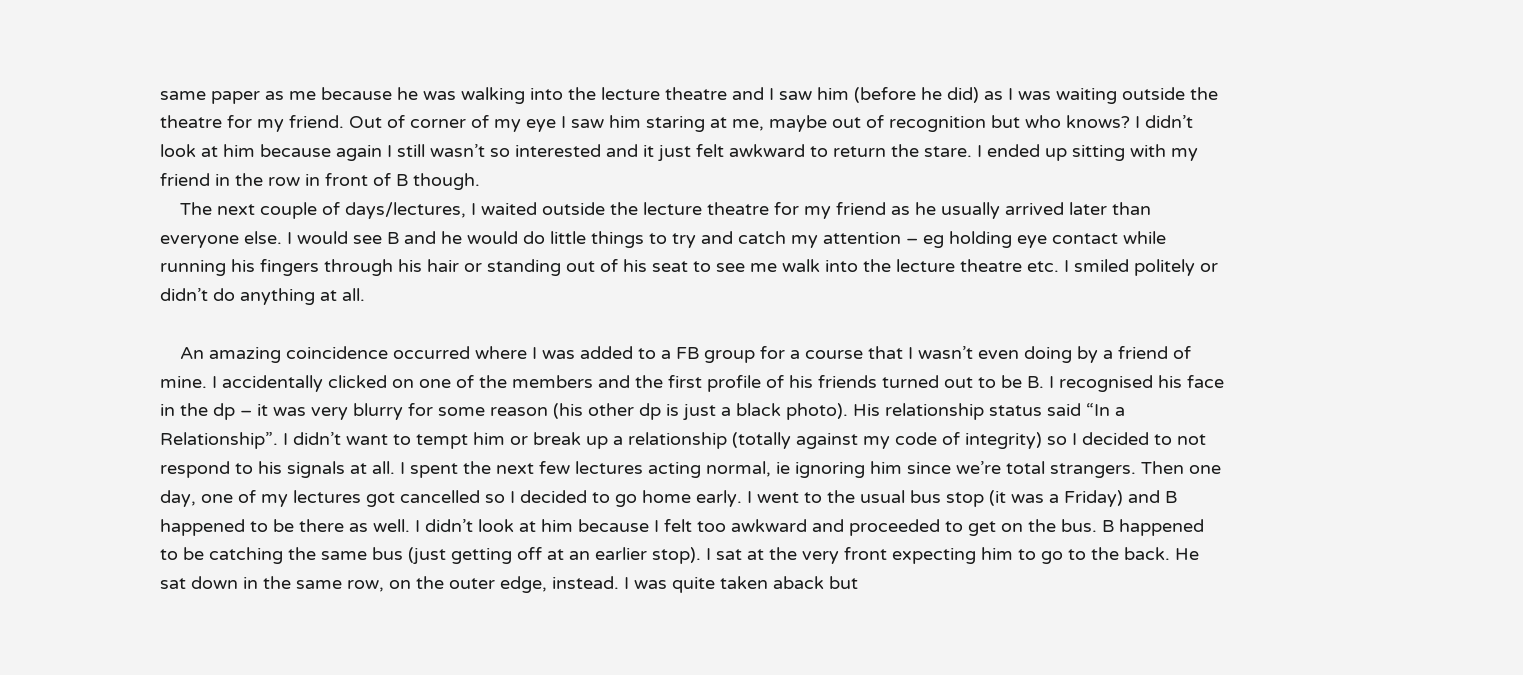same paper as me because he was walking into the lecture theatre and I saw him (before he did) as I was waiting outside the theatre for my friend. Out of corner of my eye I saw him staring at me, maybe out of recognition but who knows? I didn’t look at him because again I still wasn’t so interested and it just felt awkward to return the stare. I ended up sitting with my friend in the row in front of B though.
    The next couple of days/lectures, I waited outside the lecture theatre for my friend as he usually arrived later than everyone else. I would see B and he would do little things to try and catch my attention – eg holding eye contact while running his fingers through his hair or standing out of his seat to see me walk into the lecture theatre etc. I smiled politely or didn’t do anything at all.

    An amazing coincidence occurred where I was added to a FB group for a course that I wasn’t even doing by a friend of mine. I accidentally clicked on one of the members and the first profile of his friends turned out to be B. I recognised his face in the dp – it was very blurry for some reason (his other dp is just a black photo). His relationship status said “In a Relationship”. I didn’t want to tempt him or break up a relationship (totally against my code of integrity) so I decided to not respond to his signals at all. I spent the next few lectures acting normal, ie ignoring him since we’re total strangers. Then one day, one of my lectures got cancelled so I decided to go home early. I went to the usual bus stop (it was a Friday) and B happened to be there as well. I didn’t look at him because I felt too awkward and proceeded to get on the bus. B happened to be catching the same bus (just getting off at an earlier stop). I sat at the very front expecting him to go to the back. He sat down in the same row, on the outer edge, instead. I was quite taken aback but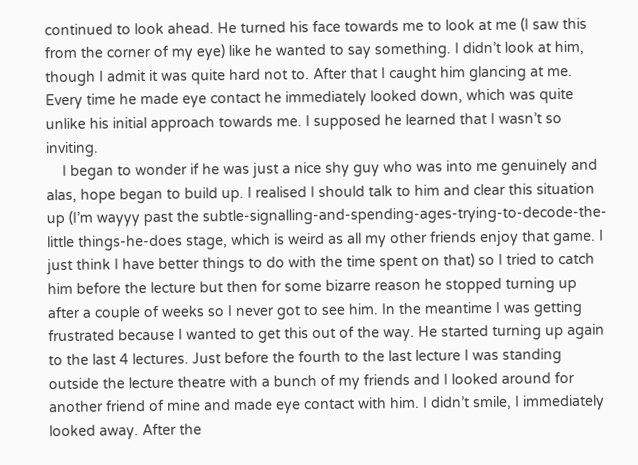continued to look ahead. He turned his face towards me to look at me (I saw this from the corner of my eye) like he wanted to say something. I didn’t look at him, though I admit it was quite hard not to. After that I caught him glancing at me. Every time he made eye contact he immediately looked down, which was quite unlike his initial approach towards me. I supposed he learned that I wasn’t so inviting.
    I began to wonder if he was just a nice shy guy who was into me genuinely and alas, hope began to build up. I realised I should talk to him and clear this situation up (I’m wayyy past the subtle-signalling-and-spending-ages-trying-to-decode-the-little things-he-does stage, which is weird as all my other friends enjoy that game. I just think I have better things to do with the time spent on that) so I tried to catch him before the lecture but then for some bizarre reason he stopped turning up after a couple of weeks so I never got to see him. In the meantime I was getting frustrated because I wanted to get this out of the way. He started turning up again to the last 4 lectures. Just before the fourth to the last lecture I was standing outside the lecture theatre with a bunch of my friends and I looked around for another friend of mine and made eye contact with him. I didn’t smile, I immediately looked away. After the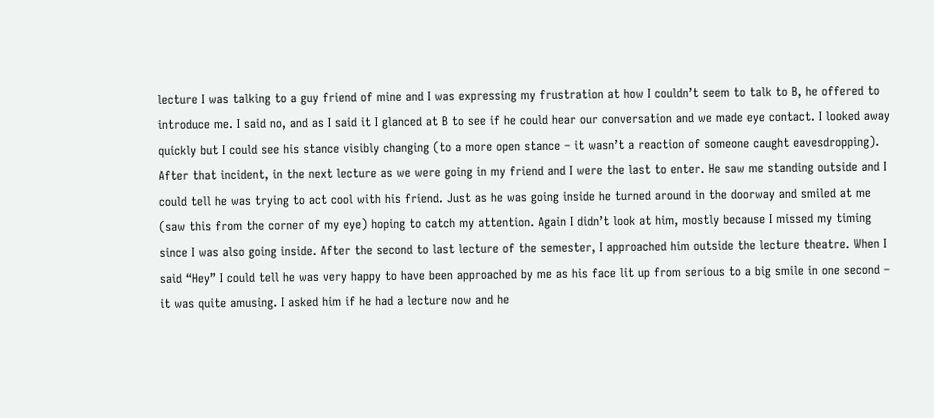lecture I was talking to a guy friend of mine and I was expressing my frustration at how I couldn’t seem to talk to B, he offered to introduce me. I said no, and as I said it I glanced at B to see if he could hear our conversation and we made eye contact. I looked away quickly but I could see his stance visibly changing (to a more open stance – it wasn’t a reaction of someone caught eavesdropping). After that incident, in the next lecture as we were going in my friend and I were the last to enter. He saw me standing outside and I could tell he was trying to act cool with his friend. Just as he was going inside he turned around in the doorway and smiled at me (saw this from the corner of my eye) hoping to catch my attention. Again I didn’t look at him, mostly because I missed my timing since I was also going inside. After the second to last lecture of the semester, I approached him outside the lecture theatre. When I said “Hey” I could tell he was very happy to have been approached by me as his face lit up from serious to a big smile in one second – it was quite amusing. I asked him if he had a lecture now and he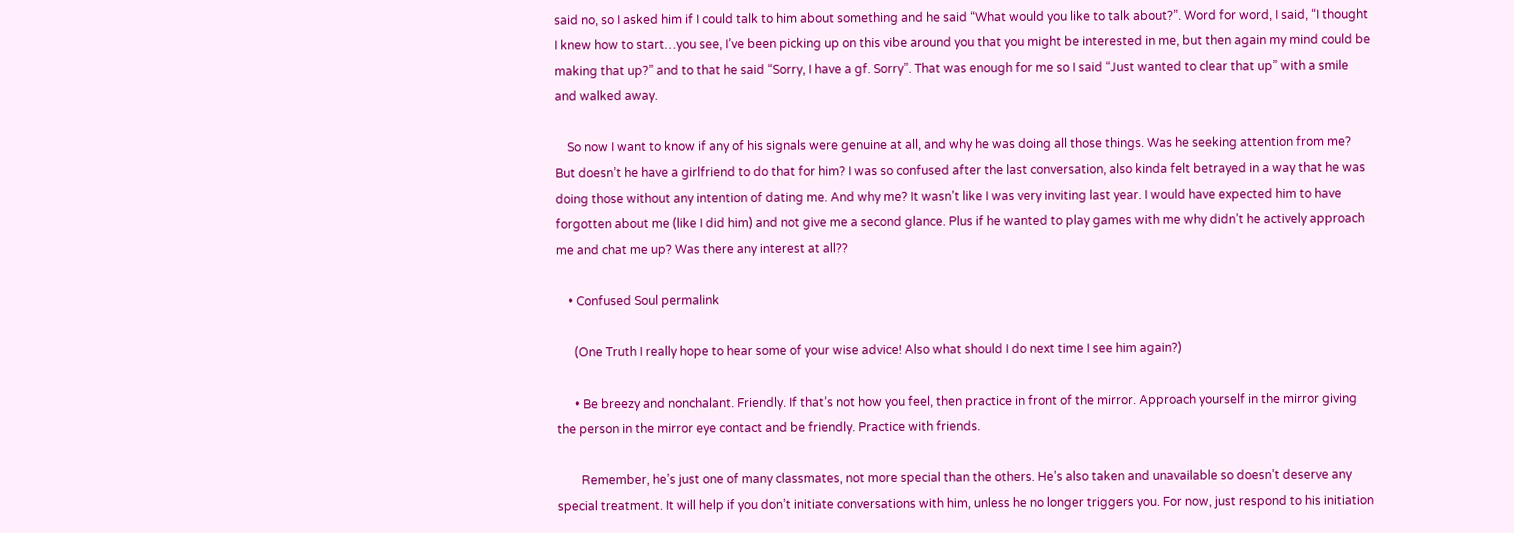said no, so I asked him if I could talk to him about something and he said “What would you like to talk about?”. Word for word, I said, “I thought I knew how to start…you see, I’ve been picking up on this vibe around you that you might be interested in me, but then again my mind could be making that up?” and to that he said “Sorry, I have a gf. Sorry”. That was enough for me so I said “Just wanted to clear that up” with a smile and walked away.

    So now I want to know if any of his signals were genuine at all, and why he was doing all those things. Was he seeking attention from me? But doesn’t he have a girlfriend to do that for him? I was so confused after the last conversation, also kinda felt betrayed in a way that he was doing those without any intention of dating me. And why me? It wasn’t like I was very inviting last year. I would have expected him to have forgotten about me (like I did him) and not give me a second glance. Plus if he wanted to play games with me why didn’t he actively approach me and chat me up? Was there any interest at all??

    • Confused Soul permalink

      (One Truth I really hope to hear some of your wise advice! Also what should I do next time I see him again?)

      • Be breezy and nonchalant. Friendly. If that’s not how you feel, then practice in front of the mirror. Approach yourself in the mirror giving the person in the mirror eye contact and be friendly. Practice with friends.

        Remember, he’s just one of many classmates, not more special than the others. He’s also taken and unavailable so doesn’t deserve any special treatment. It will help if you don’t initiate conversations with him, unless he no longer triggers you. For now, just respond to his initiation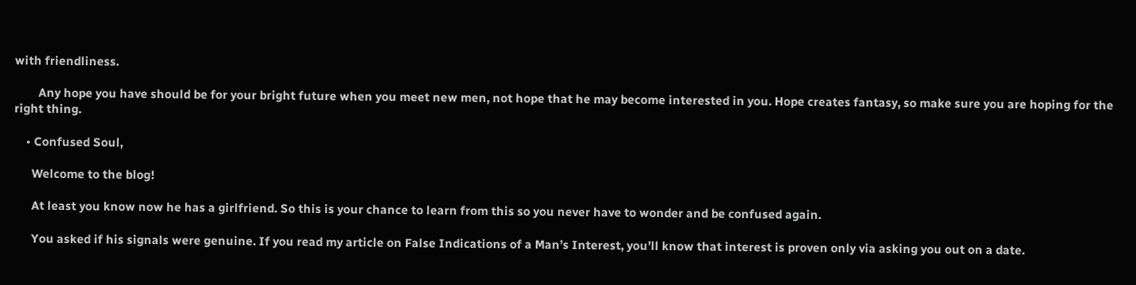with friendliness.

        Any hope you have should be for your bright future when you meet new men, not hope that he may become interested in you. Hope creates fantasy, so make sure you are hoping for the right thing.

    • Confused Soul,

      Welcome to the blog!

      At least you know now he has a girlfriend. So this is your chance to learn from this so you never have to wonder and be confused again.

      You asked if his signals were genuine. If you read my article on False Indications of a Man’s Interest, you’ll know that interest is proven only via asking you out on a date.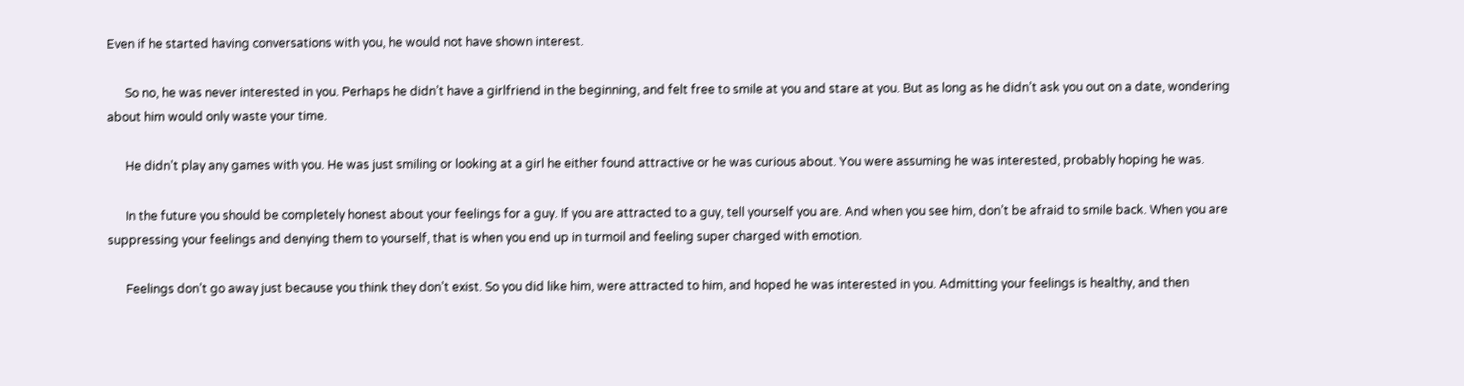Even if he started having conversations with you, he would not have shown interest.

      So no, he was never interested in you. Perhaps he didn’t have a girlfriend in the beginning, and felt free to smile at you and stare at you. But as long as he didn’t ask you out on a date, wondering about him would only waste your time.

      He didn’t play any games with you. He was just smiling or looking at a girl he either found attractive or he was curious about. You were assuming he was interested, probably hoping he was.

      In the future you should be completely honest about your feelings for a guy. If you are attracted to a guy, tell yourself you are. And when you see him, don’t be afraid to smile back. When you are suppressing your feelings and denying them to yourself, that is when you end up in turmoil and feeling super charged with emotion.

      Feelings don’t go away just because you think they don’t exist. So you did like him, were attracted to him, and hoped he was interested in you. Admitting your feelings is healthy, and then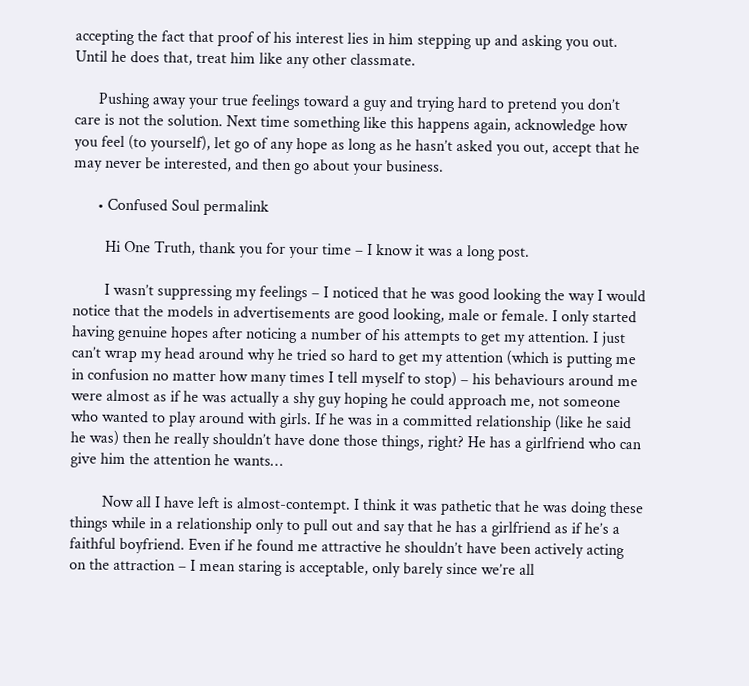accepting the fact that proof of his interest lies in him stepping up and asking you out. Until he does that, treat him like any other classmate.

      Pushing away your true feelings toward a guy and trying hard to pretend you don’t care is not the solution. Next time something like this happens again, acknowledge how you feel (to yourself), let go of any hope as long as he hasn’t asked you out, accept that he may never be interested, and then go about your business.

      • Confused Soul permalink

        Hi One Truth, thank you for your time – I know it was a long post.

        I wasn’t suppressing my feelings – I noticed that he was good looking the way I would notice that the models in advertisements are good looking, male or female. I only started having genuine hopes after noticing a number of his attempts to get my attention. I just can’t wrap my head around why he tried so hard to get my attention (which is putting me in confusion no matter how many times I tell myself to stop) – his behaviours around me were almost as if he was actually a shy guy hoping he could approach me, not someone who wanted to play around with girls. If he was in a committed relationship (like he said he was) then he really shouldn’t have done those things, right? He has a girlfriend who can give him the attention he wants…

        Now all I have left is almost-contempt. I think it was pathetic that he was doing these things while in a relationship only to pull out and say that he has a girlfriend as if he’s a faithful boyfriend. Even if he found me attractive he shouldn’t have been actively acting on the attraction – I mean staring is acceptable, only barely since we’re all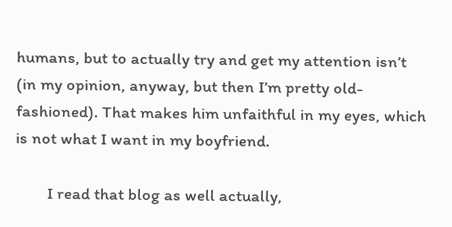humans, but to actually try and get my attention isn’t (in my opinion, anyway, but then I’m pretty old-fashioned). That makes him unfaithful in my eyes, which is not what I want in my boyfriend.

        I read that blog as well actually,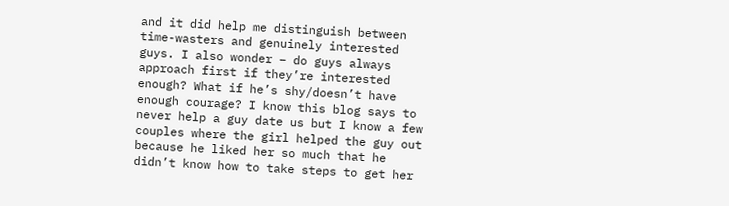and it did help me distinguish between time-wasters and genuinely interested guys. I also wonder – do guys always approach first if they’re interested enough? What if he’s shy/doesn’t have enough courage? I know this blog says to never help a guy date us but I know a few couples where the girl helped the guy out because he liked her so much that he didn’t know how to take steps to get her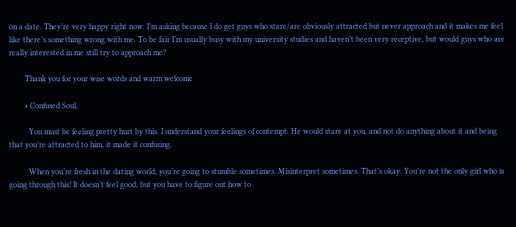on a date. They’re very happy right now. I’m asking because I do get guys who stare/are obviously attracted but never approach and it makes me feel like there’s something wrong with me. To be fair I’m usually busy with my university studies and haven’t been very receptive, but would guys who are really interested in me still try to approach me?

        Thank you for your wise words and warm welcome

        • Confused Soul,

          You must be feeling pretty hurt by this. I understand your feelings of contempt. He would stare at you, and not do anything about it and being that you’re attracted to him, it made it confusing.

          When you’re fresh in the dating world, you’re going to stumble sometimes. Misinterpret sometimes. That’s okay. You’re not the only girl who is going through this! It doesn’t feel good, but you have to figure out how to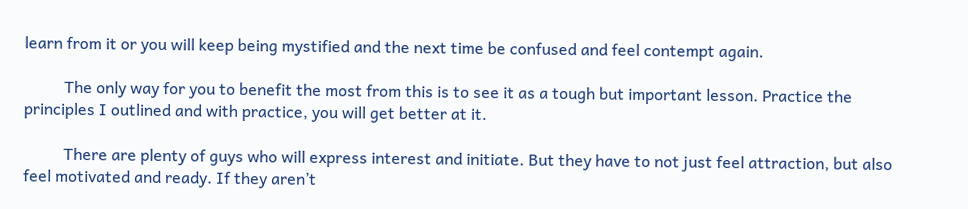learn from it or you will keep being mystified and the next time be confused and feel contempt again.

          The only way for you to benefit the most from this is to see it as a tough but important lesson. Practice the principles I outlined and with practice, you will get better at it.

          There are plenty of guys who will express interest and initiate. But they have to not just feel attraction, but also feel motivated and ready. If they aren’t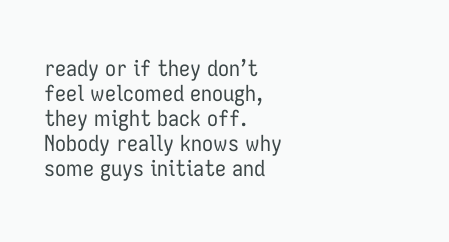ready or if they don’t feel welcomed enough, they might back off. Nobody really knows why some guys initiate and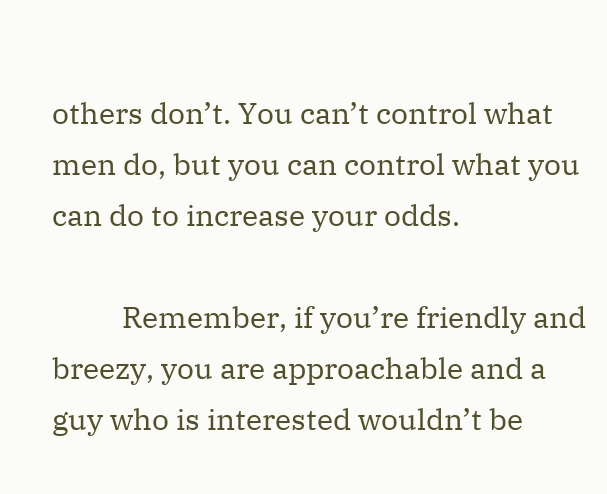others don’t. You can’t control what men do, but you can control what you can do to increase your odds.

          Remember, if you’re friendly and breezy, you are approachable and a guy who is interested wouldn’t be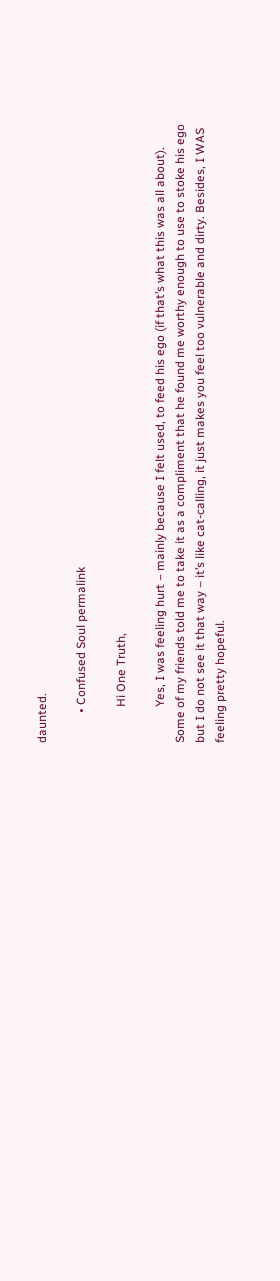daunted.

          • Confused Soul permalink

            Hi One Truth,

            Yes, I was feeling hurt – mainly because I felt used, to feed his ego (if that’s what this was all about). Some of my friends told me to take it as a compliment that he found me worthy enough to use to stoke his ego but I do not see it that way – it’s like cat-calling, it just makes you feel too vulnerable and dirty. Besides, I WAS feeling pretty hopeful.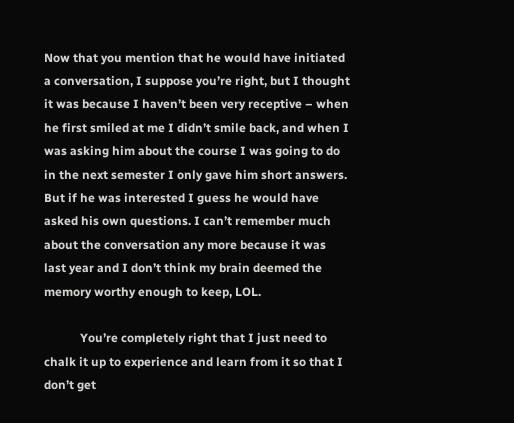Now that you mention that he would have initiated a conversation, I suppose you’re right, but I thought it was because I haven’t been very receptive – when he first smiled at me I didn’t smile back, and when I was asking him about the course I was going to do in the next semester I only gave him short answers. But if he was interested I guess he would have asked his own questions. I can’t remember much about the conversation any more because it was last year and I don’t think my brain deemed the memory worthy enough to keep, LOL.

            You’re completely right that I just need to chalk it up to experience and learn from it so that I don’t get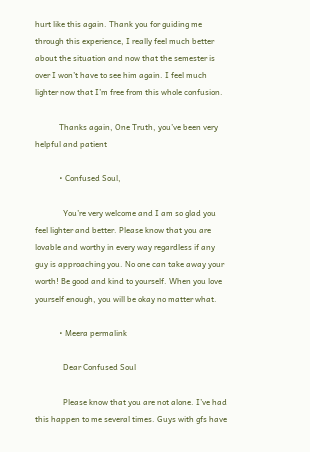hurt like this again. Thank you for guiding me through this experience, I really feel much better about the situation and now that the semester is over I won’t have to see him again. I feel much lighter now that I’m free from this whole confusion.

            Thanks again, One Truth, you’ve been very helpful and patient

            • Confused Soul,

              You’re very welcome and I am so glad you feel lighter and better. Please know that you are lovable and worthy in every way regardless if any guy is approaching you. No one can take away your worth! Be good and kind to yourself. When you love yourself enough, you will be okay no matter what.

            • Meera permalink

              Dear Confused Soul

              Please know that you are not alone. I’ve had this happen to me several times. Guys with gfs have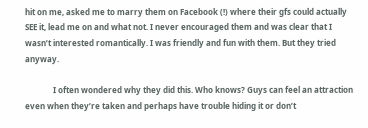hit on me, asked me to marry them on Facebook (!) where their gfs could actually SEE it, lead me on and what not. I never encouraged them and was clear that I wasn’t interested romantically. I was friendly and fun with them. But they tried anyway.

              I often wondered why they did this. Who knows? Guys can feel an attraction even when they’re taken and perhaps have trouble hiding it or don’t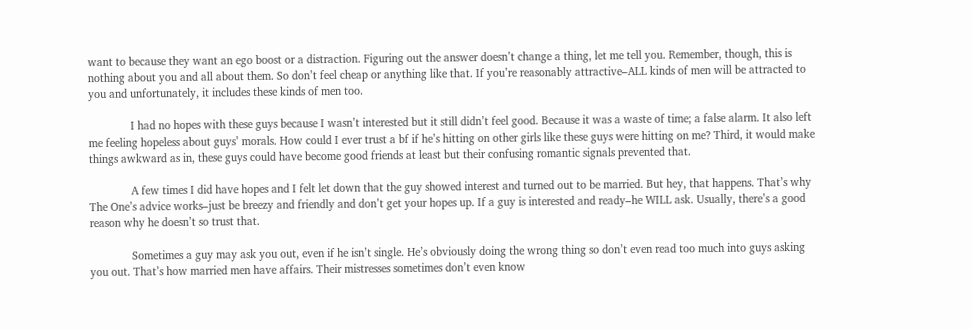want to because they want an ego boost or a distraction. Figuring out the answer doesn’t change a thing, let me tell you. Remember, though, this is nothing about you and all about them. So don’t feel cheap or anything like that. If you’re reasonably attractive–ALL kinds of men will be attracted to you and unfortunately, it includes these kinds of men too.

              I had no hopes with these guys because I wasn’t interested but it still didn’t feel good. Because it was a waste of time; a false alarm. It also left me feeling hopeless about guys’ morals. How could I ever trust a bf if he’s hitting on other girls like these guys were hitting on me? Third, it would make things awkward as in, these guys could have become good friends at least but their confusing romantic signals prevented that.

              A few times I did have hopes and I felt let down that the guy showed interest and turned out to be married. But hey, that happens. That’s why The One’s advice works–just be breezy and friendly and don’t get your hopes up. If a guy is interested and ready–he WILL ask. Usually, there’s a good reason why he doesn’t so trust that.

              Sometimes a guy may ask you out, even if he isn’t single. He’s obviously doing the wrong thing so don’t even read too much into guys asking you out. That’s how married men have affairs. Their mistresses sometimes don’t even know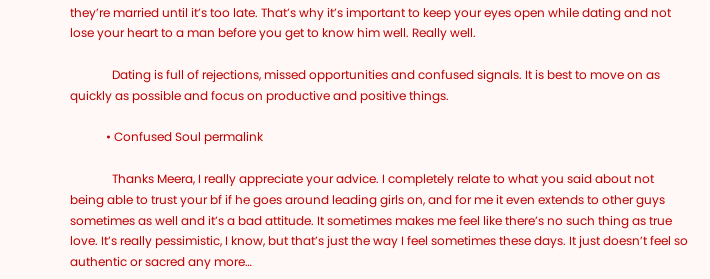they’re married until it’s too late. That’s why it’s important to keep your eyes open while dating and not lose your heart to a man before you get to know him well. Really well.

              Dating is full of rejections, missed opportunities and confused signals. It is best to move on as quickly as possible and focus on productive and positive things.

            • Confused Soul permalink

              Thanks Meera, I really appreciate your advice. I completely relate to what you said about not being able to trust your bf if he goes around leading girls on, and for me it even extends to other guys sometimes as well and it’s a bad attitude. It sometimes makes me feel like there’s no such thing as true love. It’s really pessimistic, I know, but that’s just the way I feel sometimes these days. It just doesn’t feel so authentic or sacred any more…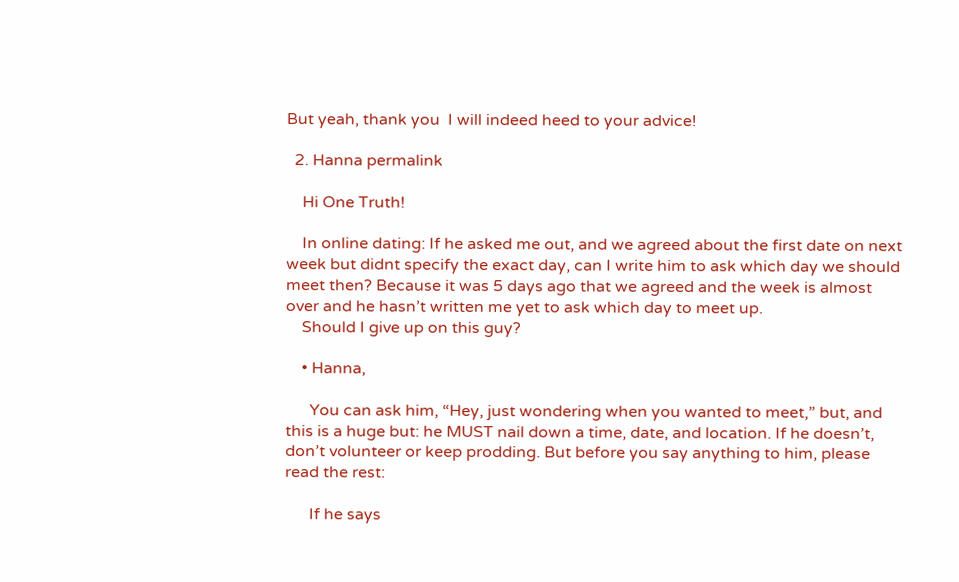But yeah, thank you  I will indeed heed to your advice!

  2. Hanna permalink

    Hi One Truth!

    In online dating: If he asked me out, and we agreed about the first date on next week but didnt specify the exact day, can I write him to ask which day we should meet then? Because it was 5 days ago that we agreed and the week is almost over and he hasn’t written me yet to ask which day to meet up.
    Should I give up on this guy?

    • Hanna,

      You can ask him, “Hey, just wondering when you wanted to meet,” but, and this is a huge but: he MUST nail down a time, date, and location. If he doesn’t, don’t volunteer or keep prodding. But before you say anything to him, please read the rest:

      If he says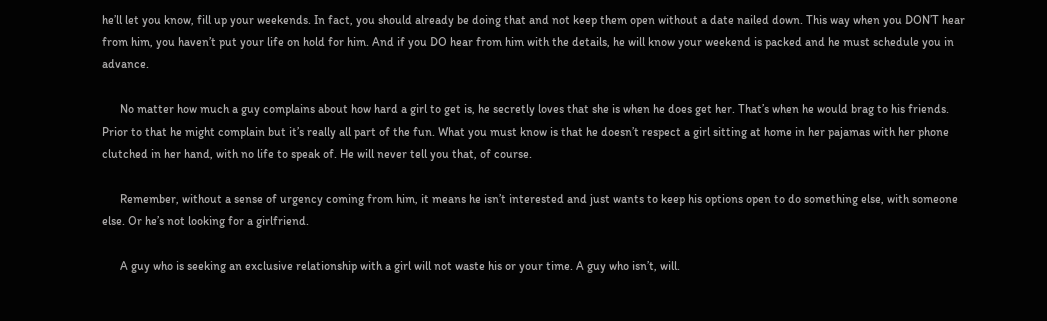he’ll let you know, fill up your weekends. In fact, you should already be doing that and not keep them open without a date nailed down. This way when you DON’T hear from him, you haven’t put your life on hold for him. And if you DO hear from him with the details, he will know your weekend is packed and he must schedule you in advance.

      No matter how much a guy complains about how hard a girl to get is, he secretly loves that she is when he does get her. That’s when he would brag to his friends. Prior to that he might complain but it’s really all part of the fun. What you must know is that he doesn’t respect a girl sitting at home in her pajamas with her phone clutched in her hand, with no life to speak of. He will never tell you that, of course.

      Remember, without a sense of urgency coming from him, it means he isn’t interested and just wants to keep his options open to do something else, with someone else. Or he’s not looking for a girlfriend.

      A guy who is seeking an exclusive relationship with a girl will not waste his or your time. A guy who isn’t, will.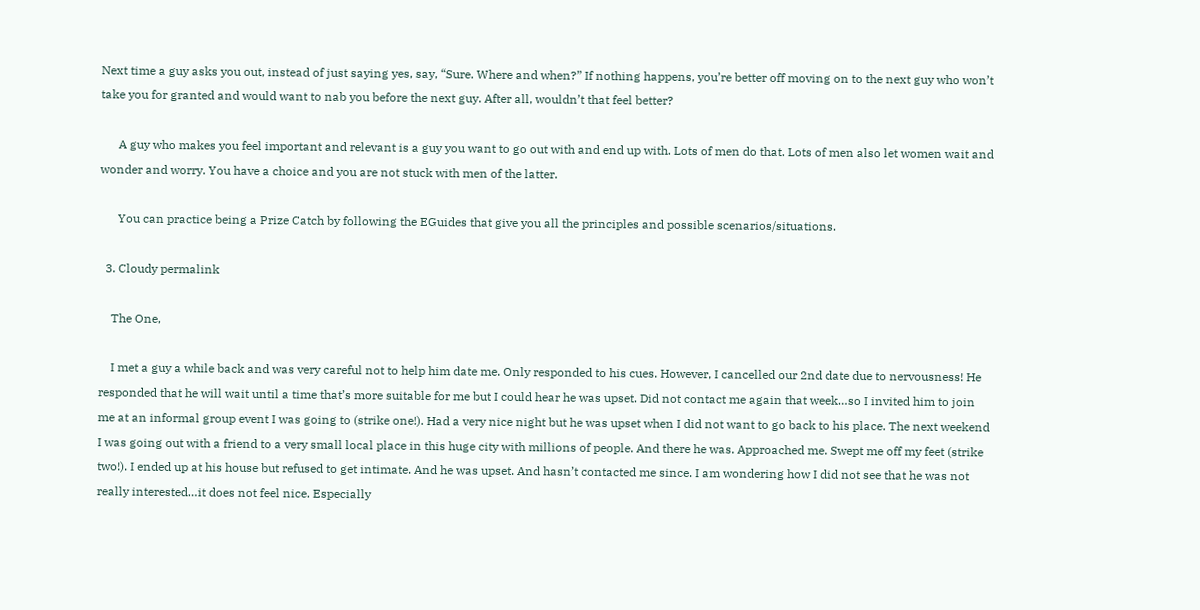Next time a guy asks you out, instead of just saying yes, say, “Sure. Where and when?” If nothing happens, you’re better off moving on to the next guy who won’t take you for granted and would want to nab you before the next guy. After all, wouldn’t that feel better?

      A guy who makes you feel important and relevant is a guy you want to go out with and end up with. Lots of men do that. Lots of men also let women wait and wonder and worry. You have a choice and you are not stuck with men of the latter.

      You can practice being a Prize Catch by following the EGuides that give you all the principles and possible scenarios/situations.

  3. Cloudy permalink

    The One,

    I met a guy a while back and was very careful not to help him date me. Only responded to his cues. However, I cancelled our 2nd date due to nervousness! He responded that he will wait until a time that’s more suitable for me but I could hear he was upset. Did not contact me again that week…so I invited him to join me at an informal group event I was going to (strike one!). Had a very nice night but he was upset when I did not want to go back to his place. The next weekend I was going out with a friend to a very small local place in this huge city with millions of people. And there he was. Approached me. Swept me off my feet (strike two!). I ended up at his house but refused to get intimate. And he was upset. And hasn’t contacted me since. I am wondering how I did not see that he was not really interested…it does not feel nice. Especially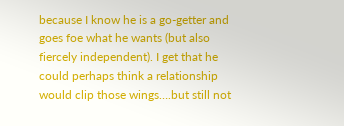because I know he is a go-getter and goes foe what he wants (but also fiercely independent). I get that he could perhaps think a relationship would clip those wings….but still not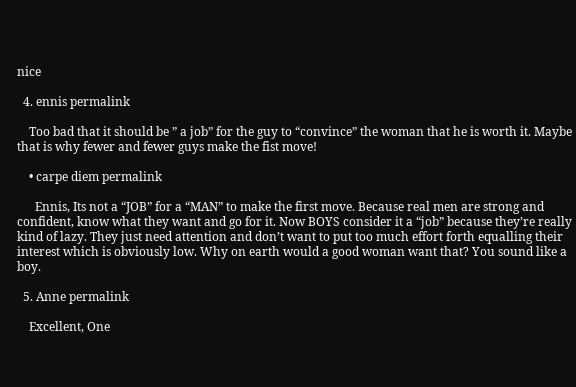nice

  4. ennis permalink

    Too bad that it should be ” a job” for the guy to “convince” the woman that he is worth it. Maybe that is why fewer and fewer guys make the fist move!

    • carpe diem permalink

      Ennis, Its not a “JOB” for a “MAN” to make the first move. Because real men are strong and confident, know what they want and go for it. Now BOYS consider it a “job” because they’re really kind of lazy. They just need attention and don’t want to put too much effort forth equalling their interest which is obviously low. Why on earth would a good woman want that? You sound like a boy.

  5. Anne permalink

    Excellent, One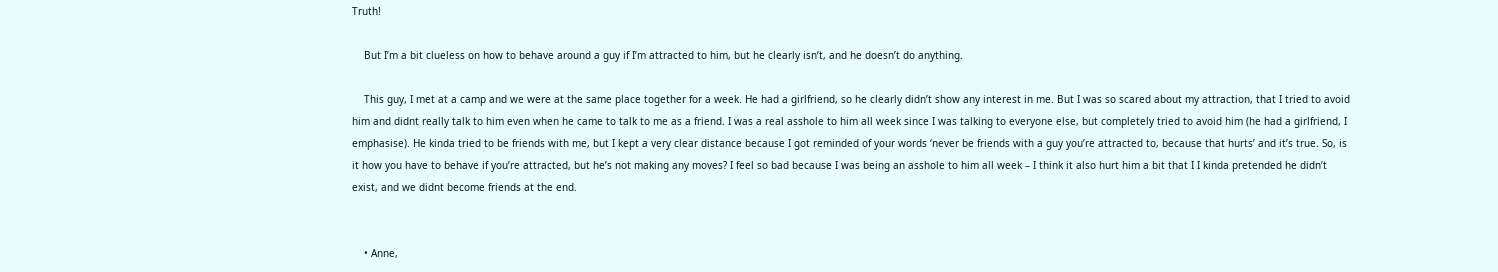Truth!

    But I’m a bit clueless on how to behave around a guy if I’m attracted to him, but he clearly isn’t, and he doesn’t do anything.

    This guy, I met at a camp and we were at the same place together for a week. He had a girlfriend, so he clearly didn’t show any interest in me. But I was so scared about my attraction, that I tried to avoid him and didnt really talk to him even when he came to talk to me as a friend. I was a real asshole to him all week since I was talking to everyone else, but completely tried to avoid him (he had a girlfriend, I emphasise). He kinda tried to be friends with me, but I kept a very clear distance because I got reminded of your words ‘never be friends with a guy you’re attracted to, because that hurts’ and it’s true. So, is it how you have to behave if you’re attracted, but he’s not making any moves? I feel so bad because I was being an asshole to him all week – I think it also hurt him a bit that I I kinda pretended he didn’t exist, and we didnt become friends at the end.


    • Anne,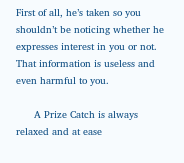First of all, he’s taken so you shouldn’t be noticing whether he expresses interest in you or not. That information is useless and even harmful to you.

      A Prize Catch is always relaxed and at ease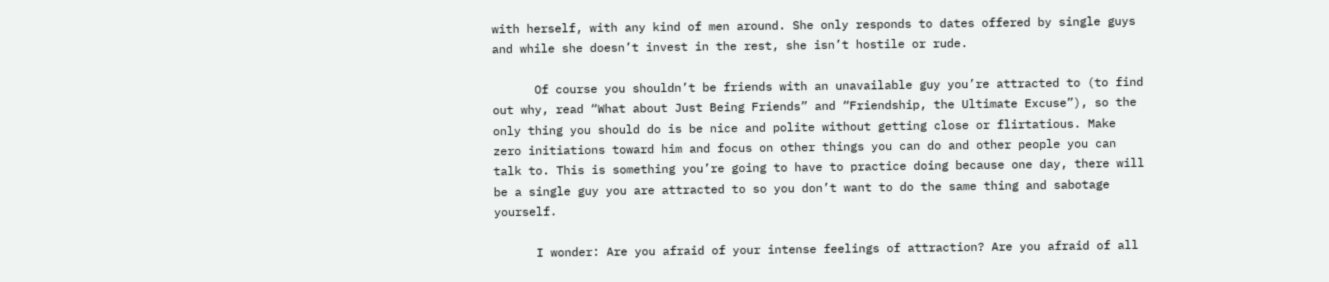with herself, with any kind of men around. She only responds to dates offered by single guys and while she doesn’t invest in the rest, she isn’t hostile or rude.

      Of course you shouldn’t be friends with an unavailable guy you’re attracted to (to find out why, read “What about Just Being Friends” and “Friendship, the Ultimate Excuse”), so the only thing you should do is be nice and polite without getting close or flirtatious. Make zero initiations toward him and focus on other things you can do and other people you can talk to. This is something you’re going to have to practice doing because one day, there will be a single guy you are attracted to so you don’t want to do the same thing and sabotage yourself.

      I wonder: Are you afraid of your intense feelings of attraction? Are you afraid of all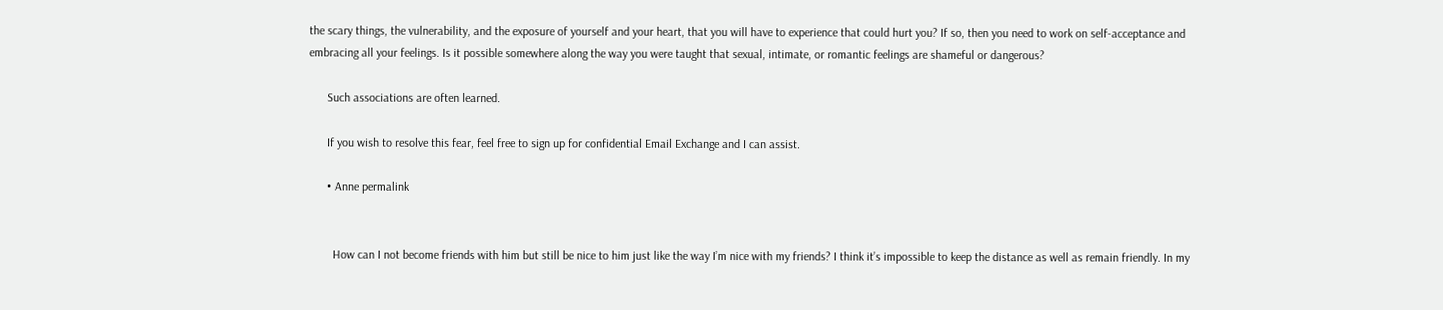the scary things, the vulnerability, and the exposure of yourself and your heart, that you will have to experience that could hurt you? If so, then you need to work on self-acceptance and embracing all your feelings. Is it possible somewhere along the way you were taught that sexual, intimate, or romantic feelings are shameful or dangerous?

      Such associations are often learned.

      If you wish to resolve this fear, feel free to sign up for confidential Email Exchange and I can assist.

      • Anne permalink


        How can I not become friends with him but still be nice to him just like the way I’m nice with my friends? I think it’s impossible to keep the distance as well as remain friendly. In my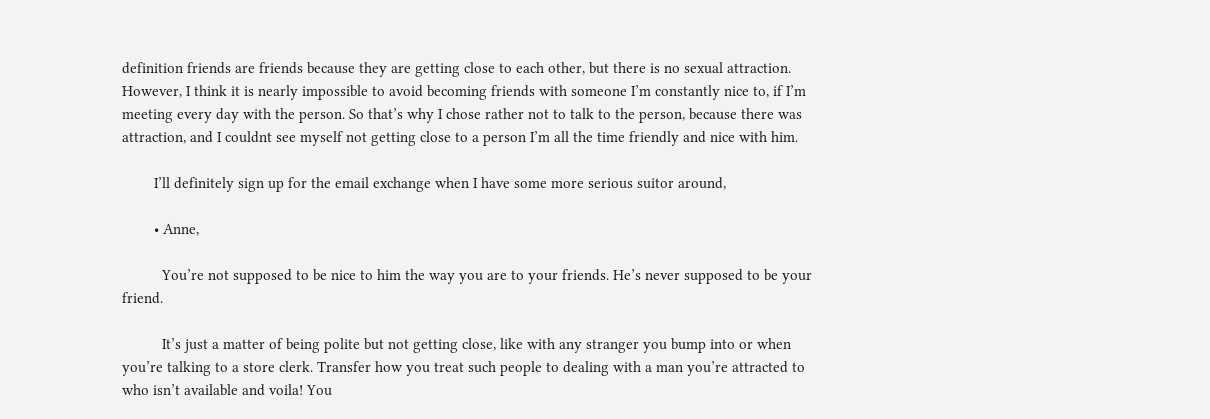definition friends are friends because they are getting close to each other, but there is no sexual attraction. However, I think it is nearly impossible to avoid becoming friends with someone I’m constantly nice to, if I’m meeting every day with the person. So that’s why I chose rather not to talk to the person, because there was attraction, and I couldnt see myself not getting close to a person I’m all the time friendly and nice with him.

        I’ll definitely sign up for the email exchange when I have some more serious suitor around,

        • Anne,

          You’re not supposed to be nice to him the way you are to your friends. He’s never supposed to be your friend.

          It’s just a matter of being polite but not getting close, like with any stranger you bump into or when you’re talking to a store clerk. Transfer how you treat such people to dealing with a man you’re attracted to who isn’t available and voila! You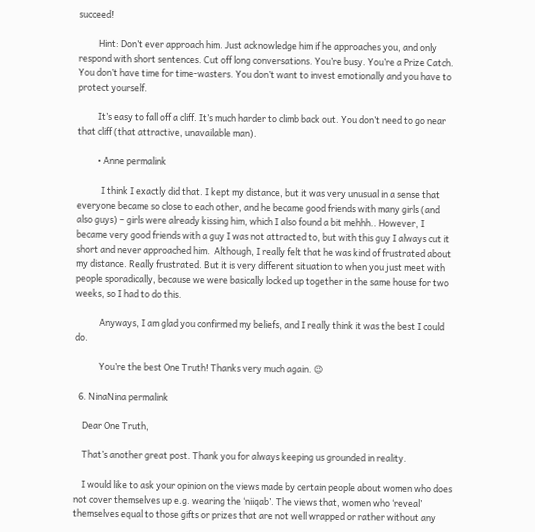succeed!

          Hint: Don’t ever approach him. Just acknowledge him if he approaches you, and only respond with short sentences. Cut off long conversations. You’re busy. You’re a Prize Catch. You don’t have time for time-wasters. You don’t want to invest emotionally and you have to protect yourself.

          It’s easy to fall off a cliff. It’s much harder to climb back out. You don’t need to go near that cliff (that attractive, unavailable man).

          • Anne permalink

            I think I exactly did that. I kept my distance, but it was very unusual in a sense that everyone became so close to each other, and he became good friends with many girls (and also guys) – girls were already kissing him, which I also found a bit mehhh.. However, I became very good friends with a guy I was not attracted to, but with this guy I always cut it short and never approached him.  Although, I really felt that he was kind of frustrated about my distance. Really frustrated. But it is very different situation to when you just meet with people sporadically, because we were basically locked up together in the same house for two weeks, so I had to do this.

            Anyways, I am glad you confirmed my beliefs, and I really think it was the best I could do.

            You’re the best One Truth! Thanks very much again. 😉

  6. NinaNina permalink

    Dear One Truth,

    That’s another great post. Thank you for always keeping us grounded in reality.

    I would like to ask your opinion on the views made by certain people about women who does not cover themselves up e.g. wearing the ‘niiqab’. The views that, women who ‘reveal’ themselves equal to those gifts or prizes that are not well wrapped or rather without any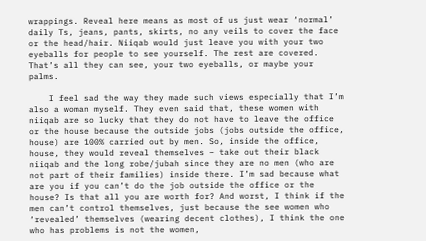wrappings. Reveal here means as most of us just wear ‘normal’ daily Ts, jeans, pants, skirts, no any veils to cover the face or the head/hair. Niiqab would just leave you with your two eyeballs for people to see yourself. The rest are covered. That’s all they can see, your two eyeballs, or maybe your palms.

    I feel sad the way they made such views especially that I’m also a woman myself. They even said that, these women with niiqab are so lucky that they do not have to leave the office or the house because the outside jobs (jobs outside the office, house) are 100% carried out by men. So, inside the office, house, they would reveal themselves – take out their black niiqab and the long robe/jubah since they are no men (who are not part of their families) inside there. I’m sad because what are you if you can’t do the job outside the office or the house? Is that all you are worth for? And worst, I think if the men can’t control themselves, just because the see women who ‘revealed’ themselves (wearing decent clothes), I think the one who has problems is not the women,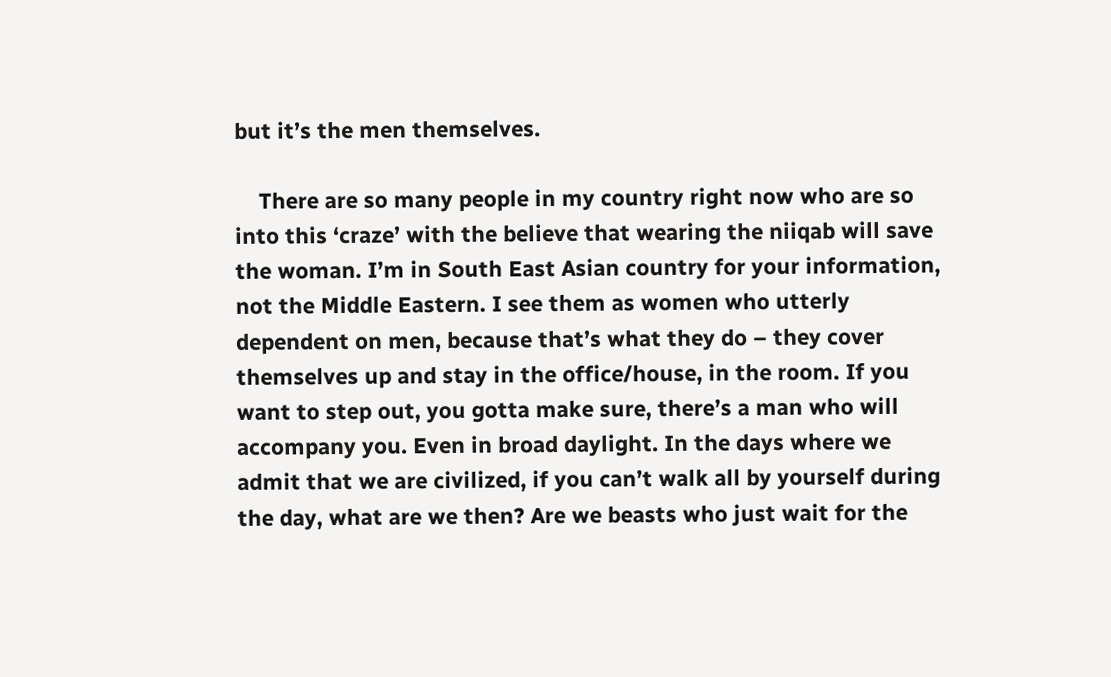but it’s the men themselves.

    There are so many people in my country right now who are so into this ‘craze’ with the believe that wearing the niiqab will save the woman. I’m in South East Asian country for your information, not the Middle Eastern. I see them as women who utterly dependent on men, because that’s what they do – they cover themselves up and stay in the office/house, in the room. If you want to step out, you gotta make sure, there’s a man who will accompany you. Even in broad daylight. In the days where we admit that we are civilized, if you can’t walk all by yourself during the day, what are we then? Are we beasts who just wait for the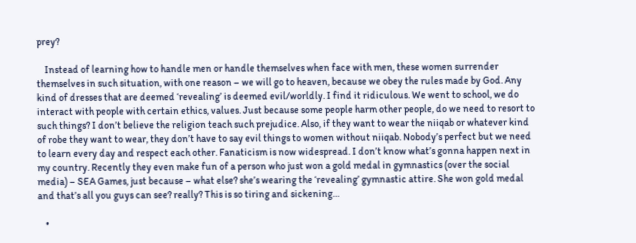prey?

    Instead of learning how to handle men or handle themselves when face with men, these women surrender themselves in such situation, with one reason – we will go to heaven, because we obey the rules made by God. Any kind of dresses that are deemed ‘revealing’ is deemed evil/worldly. I find it ridiculous. We went to school, we do interact with people with certain ethics, values. Just because some people harm other people, do we need to resort to such things? I don’t believe the religion teach such prejudice. Also, if they want to wear the niiqab or whatever kind of robe they want to wear, they don’t have to say evil things to women without niiqab. Nobody’s perfect but we need to learn every day and respect each other. Fanaticism is now widespread. I don’t know what’s gonna happen next in my country. Recently they even make fun of a person who just won a gold medal in gymnastics (over the social media) – SEA Games, just because – what else? she’s wearing the ‘revealing’ gymnastic attire. She won gold medal and that’s all you guys can see? really? This is so tiring and sickening…

    •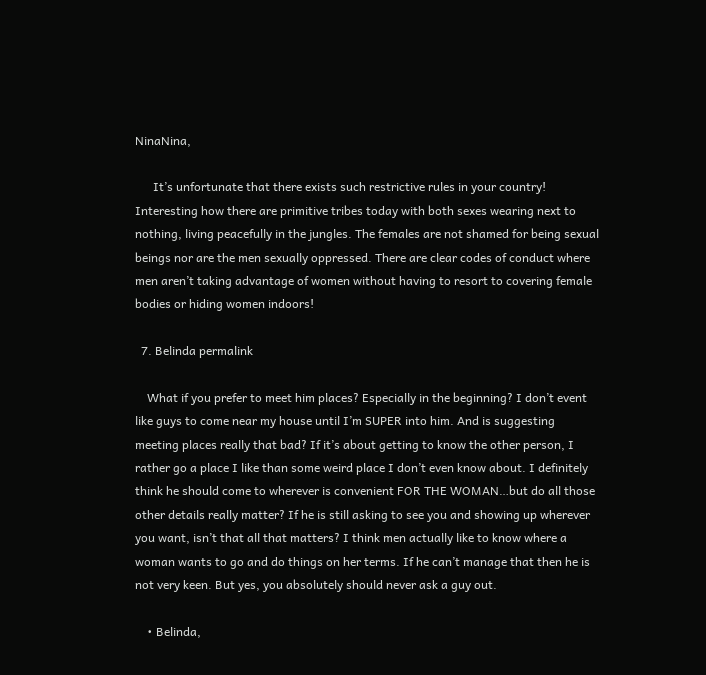NinaNina,

      It’s unfortunate that there exists such restrictive rules in your country! Interesting how there are primitive tribes today with both sexes wearing next to nothing, living peacefully in the jungles. The females are not shamed for being sexual beings nor are the men sexually oppressed. There are clear codes of conduct where men aren’t taking advantage of women without having to resort to covering female bodies or hiding women indoors!

  7. Belinda permalink

    What if you prefer to meet him places? Especially in the beginning? I don’t event like guys to come near my house until I’m SUPER into him. And is suggesting meeting places really that bad? If it’s about getting to know the other person, I rather go a place I like than some weird place I don’t even know about. I definitely think he should come to wherever is convenient FOR THE WOMAN…but do all those other details really matter? If he is still asking to see you and showing up wherever you want, isn’t that all that matters? I think men actually like to know where a woman wants to go and do things on her terms. If he can’t manage that then he is not very keen. But yes, you absolutely should never ask a guy out.

    • Belinda,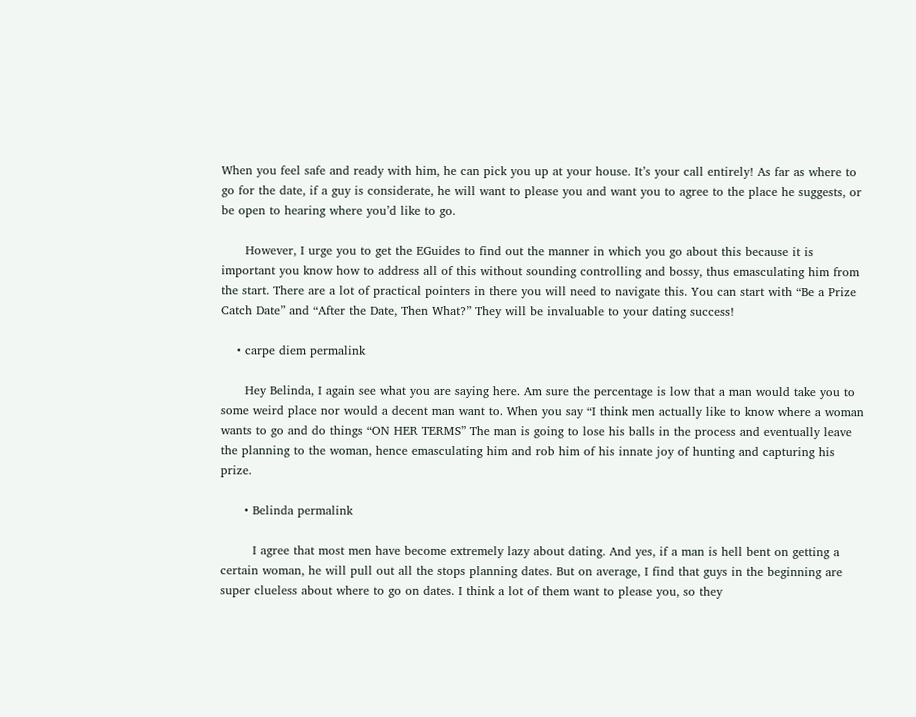When you feel safe and ready with him, he can pick you up at your house. It’s your call entirely! As far as where to go for the date, if a guy is considerate, he will want to please you and want you to agree to the place he suggests, or be open to hearing where you’d like to go.

      However, I urge you to get the EGuides to find out the manner in which you go about this because it is important you know how to address all of this without sounding controlling and bossy, thus emasculating him from the start. There are a lot of practical pointers in there you will need to navigate this. You can start with “Be a Prize Catch Date” and “After the Date, Then What?” They will be invaluable to your dating success!

    • carpe diem permalink

      Hey Belinda, I again see what you are saying here. Am sure the percentage is low that a man would take you to some weird place nor would a decent man want to. When you say “I think men actually like to know where a woman wants to go and do things “ON HER TERMS” The man is going to lose his balls in the process and eventually leave the planning to the woman, hence emasculating him and rob him of his innate joy of hunting and capturing his prize.

      • Belinda permalink

        I agree that most men have become extremely lazy about dating. And yes, if a man is hell bent on getting a certain woman, he will pull out all the stops planning dates. But on average, I find that guys in the beginning are super clueless about where to go on dates. I think a lot of them want to please you, so they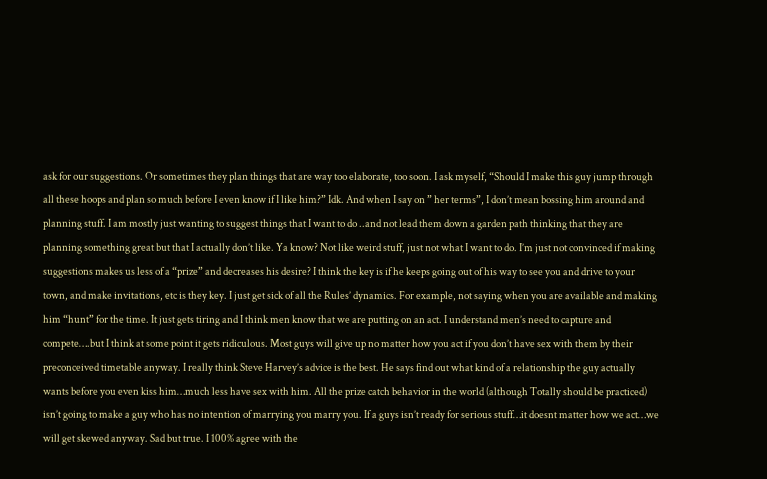ask for our suggestions. Or sometimes they plan things that are way too elaborate, too soon. I ask myself, “Should I make this guy jump through all these hoops and plan so much before I even know if I like him?” Idk. And when I say on ” her terms”, I don’t mean bossing him around and planning stuff. I am mostly just wanting to suggest things that I want to do ..and not lead them down a garden path thinking that they are planning something great but that I actually don’t like. Ya know? Not like weird stuff, just not what I want to do. I’m just not convinced if making suggestions makes us less of a “prize” and decreases his desire? I think the key is if he keeps going out of his way to see you and drive to your town, and make invitations, etc is they key. I just get sick of all the Rules’ dynamics. For example, not saying when you are available and making him “hunt” for the time. It just gets tiring and I think men know that we are putting on an act. I understand men’s need to capture and compete….but I think at some point it gets ridiculous. Most guys will give up no matter how you act if you don’t have sex with them by their preconceived timetable anyway. I really think Steve Harvey’s advice is the best. He says find out what kind of a relationship the guy actually wants before you even kiss him…much less have sex with him. All the prize catch behavior in the world (although Totally should be practiced) isn’t going to make a guy who has no intention of marrying you marry you. If a guys isn’t ready for serious stuff…it doesnt matter how we act…we will get skewed anyway. Sad but true. I 100% agree with the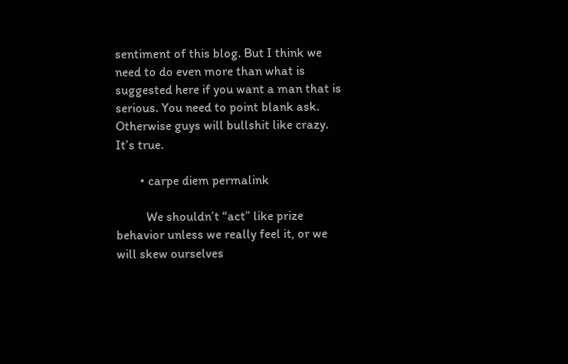sentiment of this blog. But I think we need to do even more than what is suggested here if you want a man that is serious. You need to point blank ask. Otherwise guys will bullshit like crazy. It’s true.

        • carpe diem permalink

          We shouldn’t “act” like prize behavior unless we really feel it, or we will skew ourselves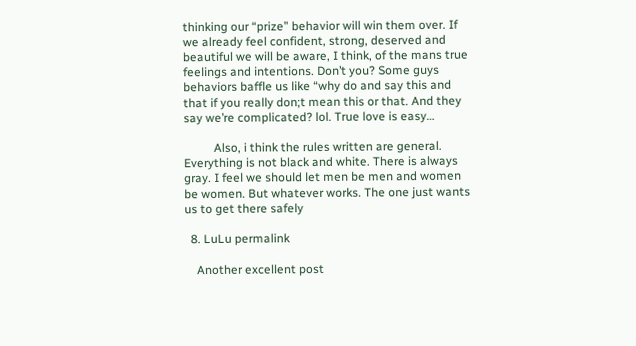thinking our “prize” behavior will win them over. If we already feel confident, strong, deserved and beautiful we will be aware, I think, of the mans true feelings and intentions. Don’t you? Some guys behaviors baffle us like “why do and say this and that if you really don;t mean this or that. And they say we’re complicated? lol. True love is easy…

          Also, i think the rules written are general. Everything is not black and white. There is always gray. I feel we should let men be men and women be women. But whatever works. The one just wants us to get there safely

  8. LuLu permalink

    Another excellent post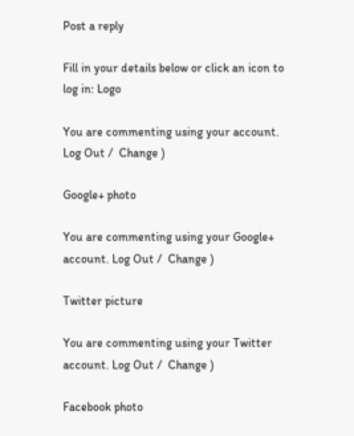Post a reply

Fill in your details below or click an icon to log in: Logo

You are commenting using your account. Log Out /  Change )

Google+ photo

You are commenting using your Google+ account. Log Out /  Change )

Twitter picture

You are commenting using your Twitter account. Log Out /  Change )

Facebook photo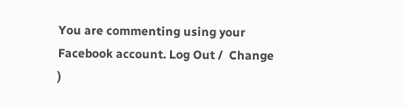You are commenting using your Facebook account. Log Out /  Change )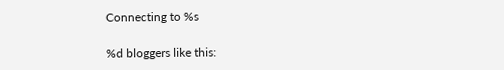Connecting to %s

%d bloggers like this: